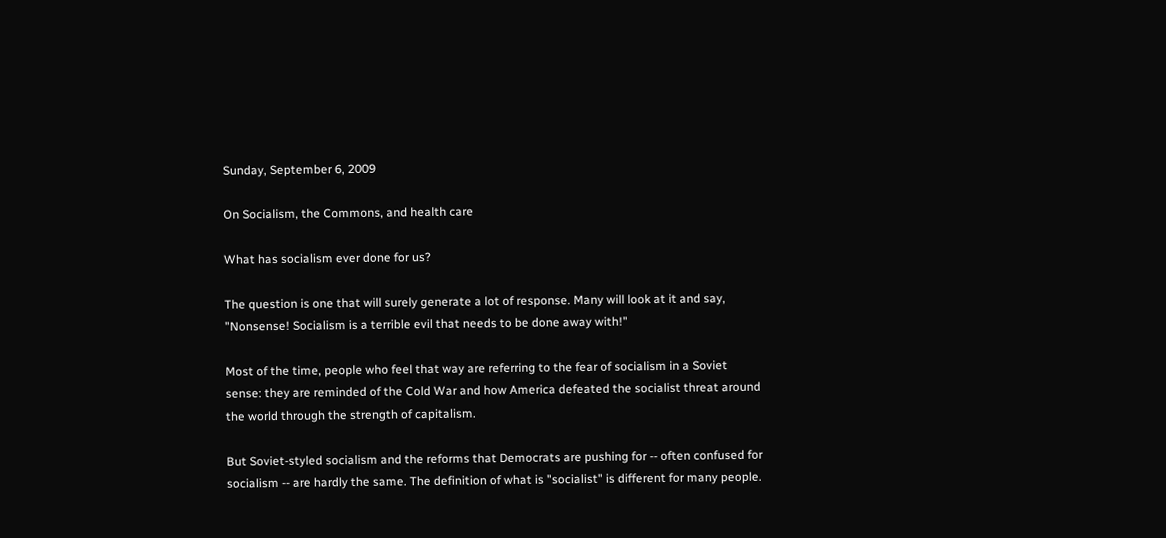Sunday, September 6, 2009

On Socialism, the Commons, and health care

What has socialism ever done for us?

The question is one that will surely generate a lot of response. Many will look at it and say, "Nonsense! Socialism is a terrible evil that needs to be done away with!"

Most of the time, people who feel that way are referring to the fear of socialism in a Soviet sense: they are reminded of the Cold War and how America defeated the socialist threat around the world through the strength of capitalism.

But Soviet-styled socialism and the reforms that Democrats are pushing for -- often confused for socialism -- are hardly the same. The definition of what is "socialist" is different for many people.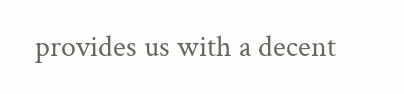provides us with a decent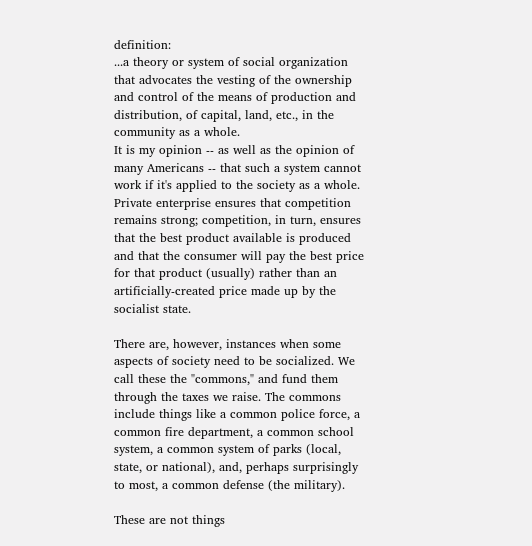definition:
...a theory or system of social organization that advocates the vesting of the ownership and control of the means of production and distribution, of capital, land, etc., in the community as a whole.
It is my opinion -- as well as the opinion of many Americans -- that such a system cannot work if it's applied to the society as a whole. Private enterprise ensures that competition remains strong; competition, in turn, ensures that the best product available is produced and that the consumer will pay the best price for that product (usually) rather than an artificially-created price made up by the socialist state.

There are, however, instances when some aspects of society need to be socialized. We call these the "commons," and fund them through the taxes we raise. The commons include things like a common police force, a common fire department, a common school system, a common system of parks (local, state, or national), and, perhaps surprisingly to most, a common defense (the military).

These are not things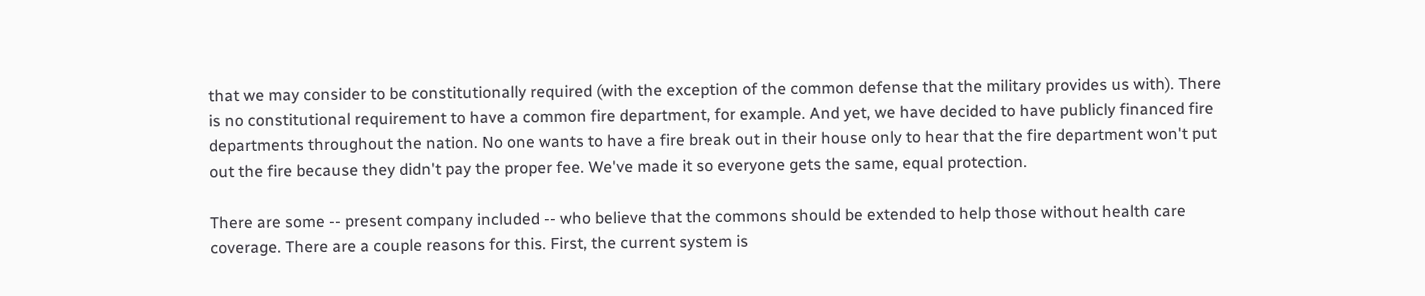that we may consider to be constitutionally required (with the exception of the common defense that the military provides us with). There is no constitutional requirement to have a common fire department, for example. And yet, we have decided to have publicly financed fire departments throughout the nation. No one wants to have a fire break out in their house only to hear that the fire department won't put out the fire because they didn't pay the proper fee. We've made it so everyone gets the same, equal protection.

There are some -- present company included -- who believe that the commons should be extended to help those without health care coverage. There are a couple reasons for this. First, the current system is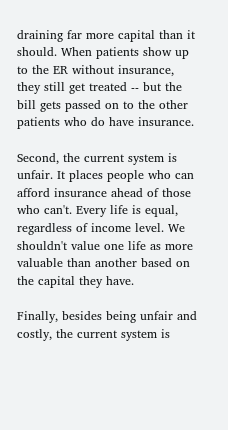draining far more capital than it should. When patients show up to the ER without insurance, they still get treated -- but the bill gets passed on to the other patients who do have insurance.

Second, the current system is unfair. It places people who can afford insurance ahead of those who can't. Every life is equal, regardless of income level. We shouldn't value one life as more valuable than another based on the capital they have.

Finally, besides being unfair and costly, the current system is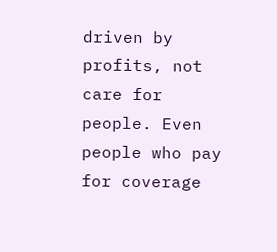driven by profits, not care for people. Even people who pay for coverage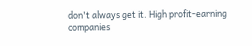don't always get it. High profit-earning companies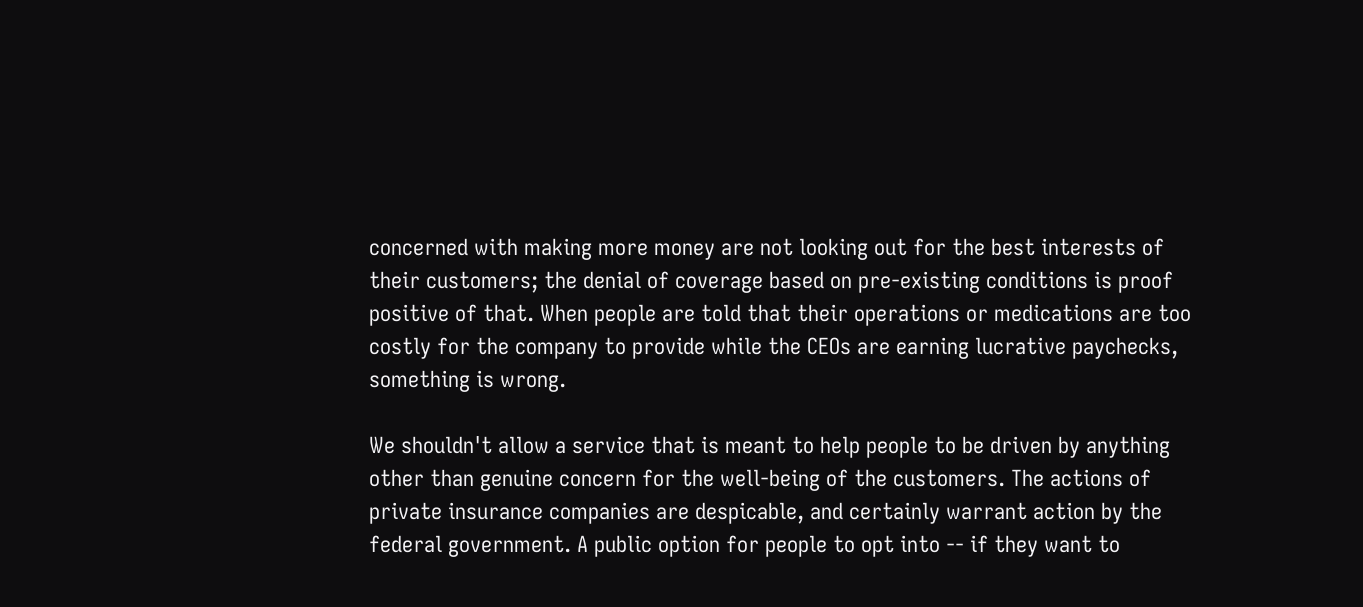concerned with making more money are not looking out for the best interests of their customers; the denial of coverage based on pre-existing conditions is proof positive of that. When people are told that their operations or medications are too costly for the company to provide while the CEOs are earning lucrative paychecks, something is wrong.

We shouldn't allow a service that is meant to help people to be driven by anything other than genuine concern for the well-being of the customers. The actions of private insurance companies are despicable, and certainly warrant action by the federal government. A public option for people to opt into -- if they want to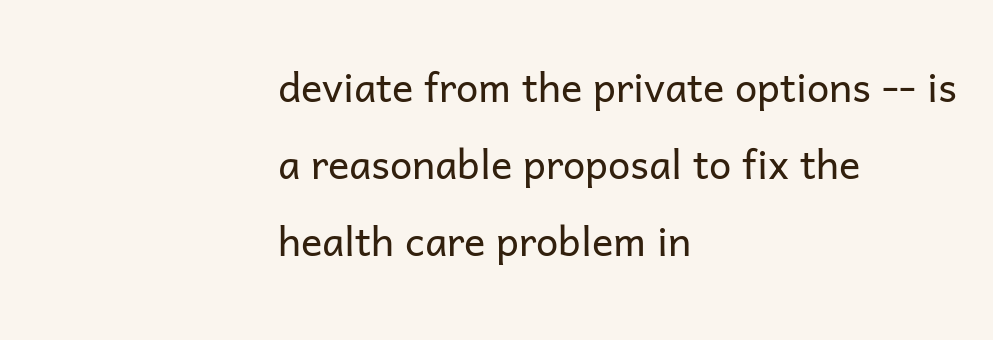deviate from the private options -- is a reasonable proposal to fix the health care problem in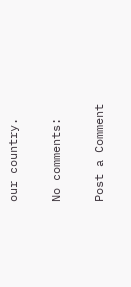our country.

No comments:

Post a Comment